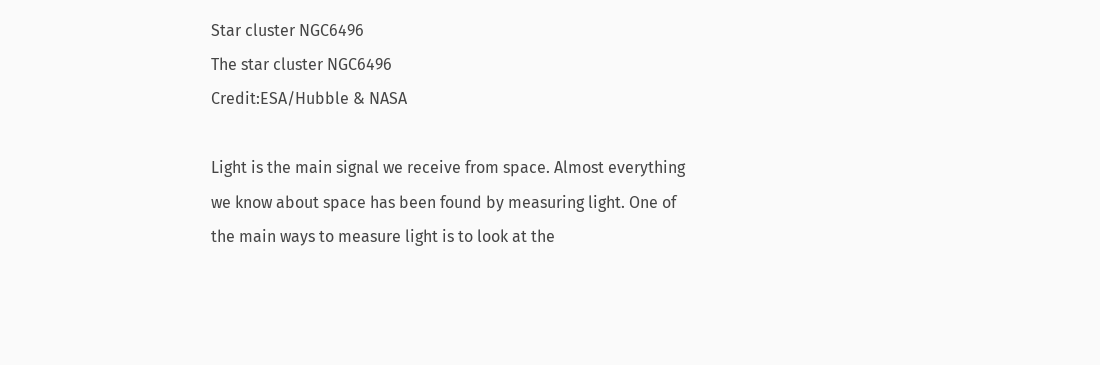Star cluster NGC6496
The star cluster NGC6496
Credit:ESA/Hubble & NASA

Light is the main signal we receive from space. Almost everything we know about space has been found by measuring light. One of the main ways to measure light is to look at the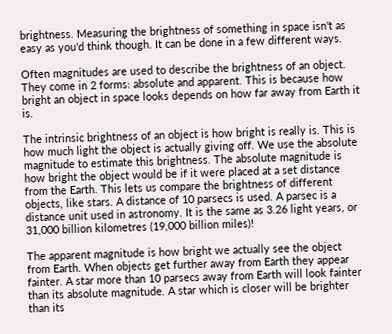brightness. Measuring the brightness of something in space isn't as easy as you'd think though. It can be done in a few different ways.

Often magnitudes are used to describe the brightness of an object. They come in 2 forms: absolute and apparent. This is because how bright an object in space looks depends on how far away from Earth it is.

The intrinsic brightness of an object is how bright is really is. This is how much light the object is actually giving off. We use the absolute magnitude to estimate this brightness. The absolute magnitude is how bright the object would be if it were placed at a set distance from the Earth. This lets us compare the brightness of different objects, like stars. A distance of 10 parsecs is used. A parsec is a distance unit used in astronomy. It is the same as 3.26 light years, or 31,000 billion kilometres (19,000 billion miles)!

The apparent magnitude is how bright we actually see the object from Earth. When objects get further away from Earth they appear fainter. A star more than 10 parsecs away from Earth will look fainter than its absolute magnitude. A star which is closer will be brighter than its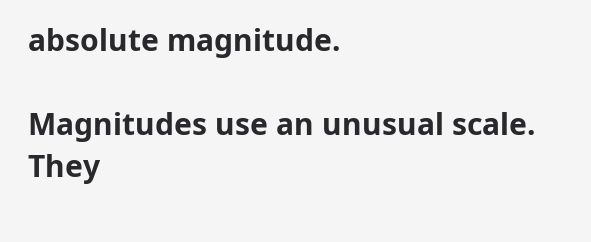absolute magnitude.

Magnitudes use an unusual scale. They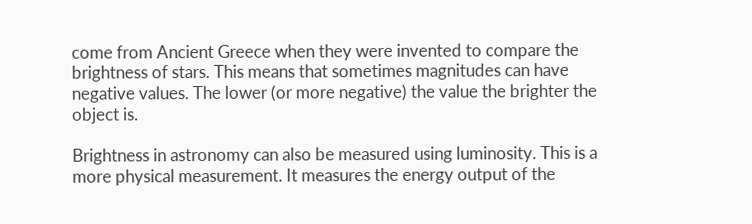come from Ancient Greece when they were invented to compare the brightness of stars. This means that sometimes magnitudes can have negative values. The lower (or more negative) the value the brighter the object is.

Brightness in astronomy can also be measured using luminosity. This is a more physical measurement. It measures the energy output of the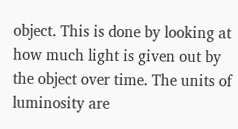object. This is done by looking at how much light is given out by the object over time. The units of luminosity are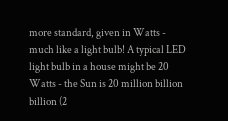more standard, given in Watts - much like a light bulb! A typical LED light bulb in a house might be 20 Watts - the Sun is 20 million billion billion (2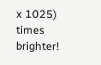x 1025) times brighter!